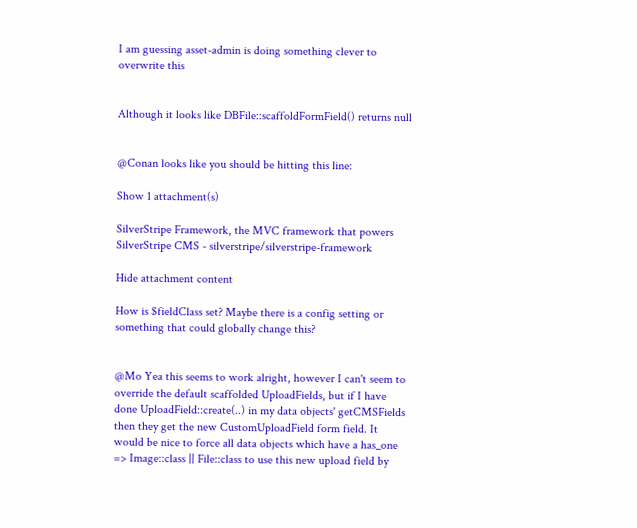I am guessing asset-admin is doing something clever to overwrite this


Although it looks like DBFile::scaffoldFormField() returns null


@Conan looks like you should be hitting this line:

Show 1 attachment(s)

SilverStripe Framework, the MVC framework that powers SilverStripe CMS - silverstripe/silverstripe-framework

Hide attachment content

How is $fieldClass set? Maybe there is a config setting or something that could globally change this?


@Mo Yea this seems to work alright, however I can't seem to override the default scaffolded UploadFields, but if I have done UploadField::create(..) in my data objects' getCMSFields then they get the new CustomUploadField form field. It would be nice to force all data objects which have a has_one => Image::class || File::class to use this new upload field by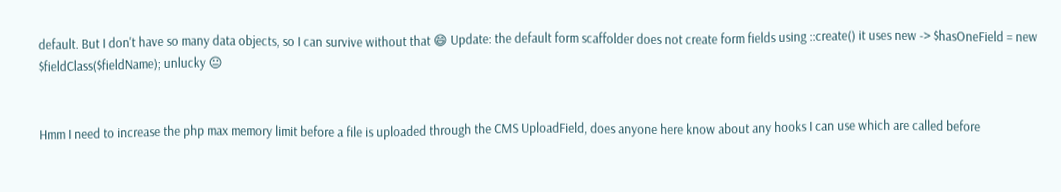default. But I don't have so many data objects, so I can survive without that 😄 Update: the default form scaffolder does not create form fields using ::create() it uses new -> $hasOneField = new $fieldClass($fieldName); unlucky 😐


Hmm I need to increase the php max memory limit before a file is uploaded through the CMS UploadField, does anyone here know about any hooks I can use which are called before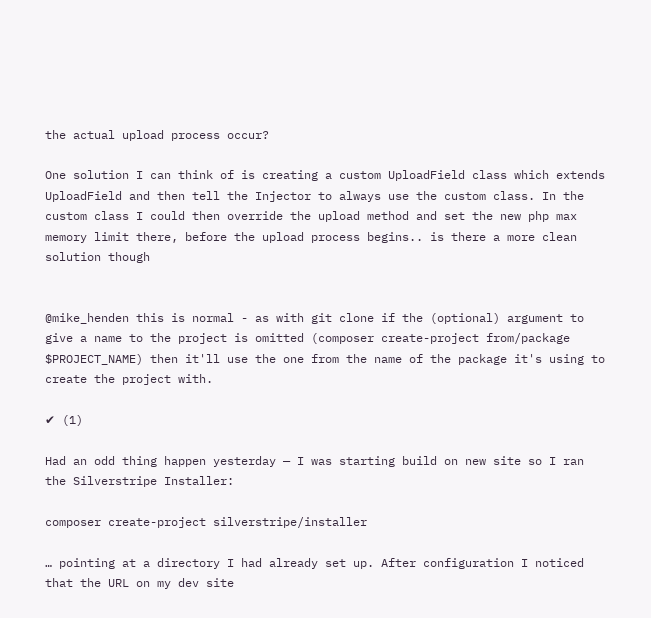the actual upload process occur?

One solution I can think of is creating a custom UploadField class which extends UploadField and then tell the Injector to always use the custom class. In the custom class I could then override the upload method and set the new php max memory limit there, before the upload process begins.. is there a more clean solution though


@mike_henden this is normal - as with git clone if the (optional) argument to give a name to the project is omitted (composer create-project from/package $PROJECT_NAME) then it'll use the one from the name of the package it's using to create the project with.

✔ (1)

Had an odd thing happen yesterday — I was starting build on new site so I ran the Silverstripe Installer:

composer create-project silverstripe/installer

… pointing at a directory I had already set up. After configuration I noticed that the URL on my dev site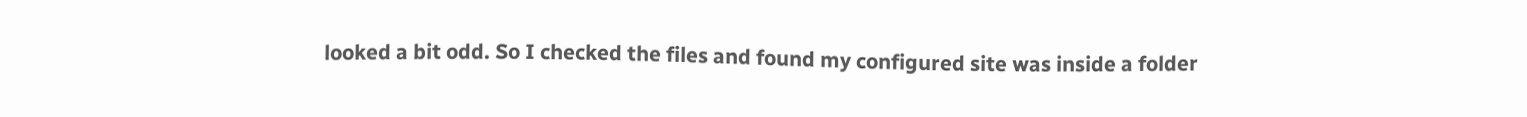looked a bit odd. So I checked the files and found my configured site was inside a folder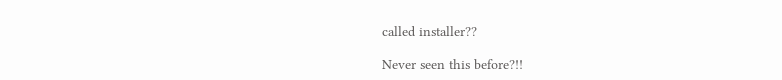called installer??

Never seen this before?!!